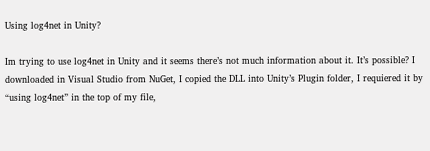Using log4net in Unity?

Im trying to use log4net in Unity and it seems there’s not much information about it. It’s possible? I downloaded in Visual Studio from NuGet, I copied the DLL into Unity’s Plugin folder, I requiered it by “using log4net” in the top of my file,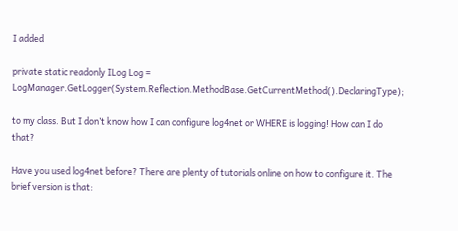I added

private static readonly ILog Log = LogManager.GetLogger(System.Reflection.MethodBase.GetCurrentMethod().DeclaringType);

to my class. But I don’t know how I can configure log4net or WHERE is logging! How can I do that?

Have you used log4net before? There are plenty of tutorials online on how to configure it. The brief version is that: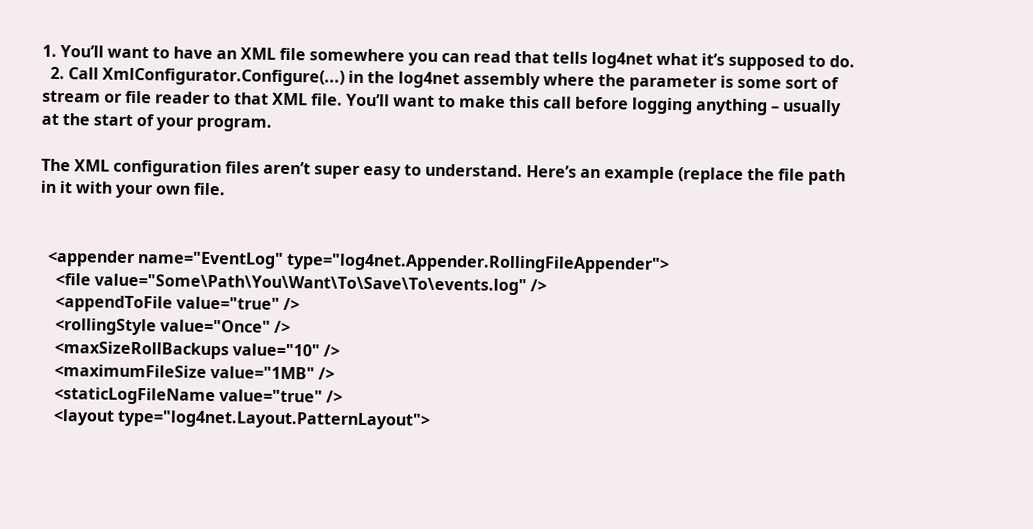1. You’ll want to have an XML file somewhere you can read that tells log4net what it’s supposed to do.
  2. Call XmlConfigurator.Configure(...) in the log4net assembly where the parameter is some sort of stream or file reader to that XML file. You’ll want to make this call before logging anything – usually at the start of your program.

The XML configuration files aren’t super easy to understand. Here’s an example (replace the file path in it with your own file.


  <appender name="EventLog" type="log4net.Appender.RollingFileAppender">
    <file value="Some\Path\You\Want\To\Save\To\events.log" />
    <appendToFile value="true" />
    <rollingStyle value="Once" />
    <maxSizeRollBackups value="10" />
    <maximumFileSize value="1MB" />
    <staticLogFileName value="true" />
    <layout type="log4net.Layout.PatternLayout">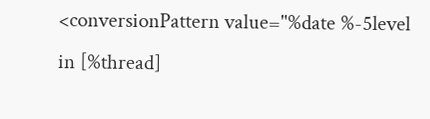<conversionPattern value="%date %-5level in [%thread]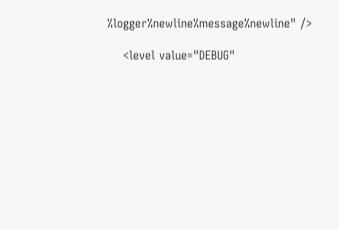%logger%newline%message%newline" />

    <level value="DEBUG"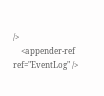/>
    <appender-ref ref="EventLog" />